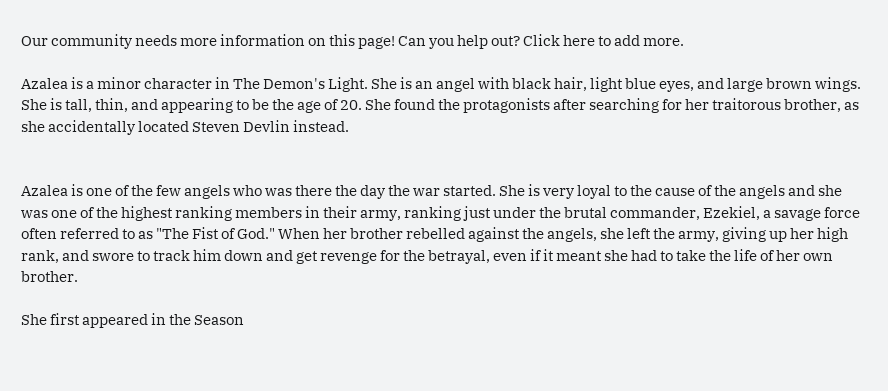Our community needs more information on this page! Can you help out? Click here to add more.

Azalea is a minor character in The Demon's Light. She is an angel with black hair, light blue eyes, and large brown wings. She is tall, thin, and appearing to be the age of 20. She found the protagonists after searching for her traitorous brother, as she accidentally located Steven Devlin instead.


Azalea is one of the few angels who was there the day the war started. She is very loyal to the cause of the angels and she was one of the highest ranking members in their army, ranking just under the brutal commander, Ezekiel, a savage force often referred to as "The Fist of God." When her brother rebelled against the angels, she left the army, giving up her high rank, and swore to track him down and get revenge for the betrayal, even if it meant she had to take the life of her own brother.

She first appeared in the Season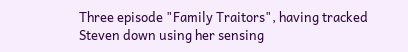Three episode "Family Traitors", having tracked Steven down using her sensing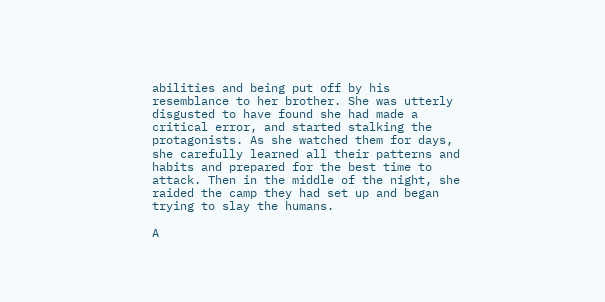abilities and being put off by his resemblance to her brother. She was utterly disgusted to have found she had made a critical error, and started stalking the protagonists. As she watched them for days, she carefully learned all their patterns and habits and prepared for the best time to attack. Then in the middle of the night, she raided the camp they had set up and began trying to slay the humans.

A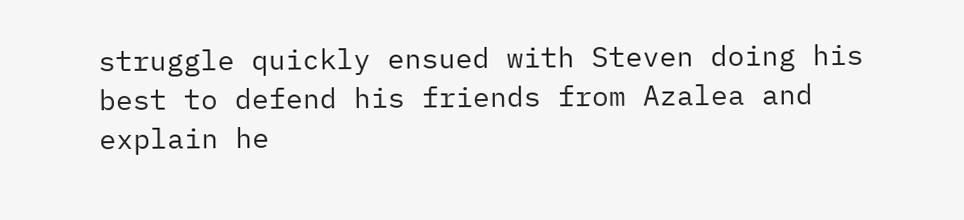struggle quickly ensued with Steven doing his best to defend his friends from Azalea and explain he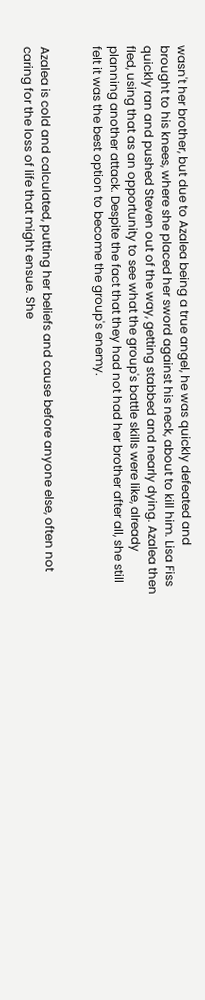wasn't her brother, but due to Azalea being a true angel, he was quickly defeated and brought to his knees, where she placed her sword against his neck, about to kill him. Lisa Fiss quickly ran and pushed Steven out of the way, getting stabbed and nearly dying. Azalea then fled, using that as an opportunity to see what the group's battle skills were like, already planning another attack. Despite the fact that they had not had her brother after all, she still felt it was the best option to become the group's enemy.


Azalea is cold and calculated, putting her beliefs and cause before anyone else, often not caring for the loss of life that might ensue. She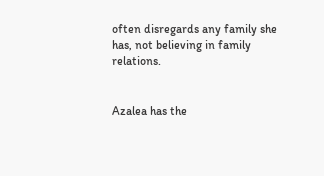often disregards any family she has, not believing in family relations.


Azalea has the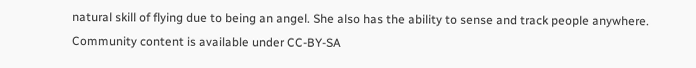natural skill of flying due to being an angel. She also has the ability to sense and track people anywhere.
Community content is available under CC-BY-SA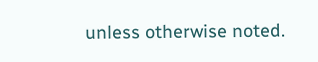unless otherwise noted.